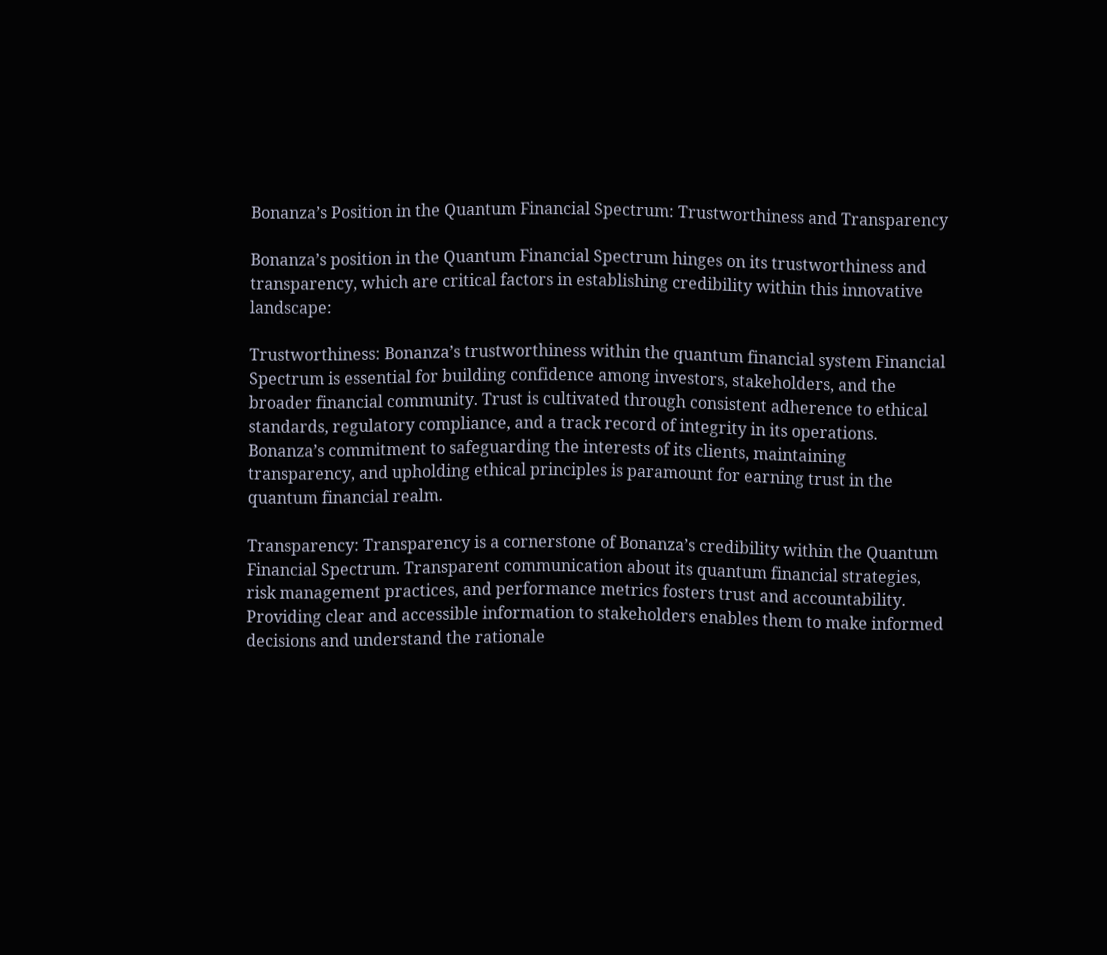Bonanza’s Position in the Quantum Financial Spectrum: Trustworthiness and Transparency

Bonanza’s position in the Quantum Financial Spectrum hinges on its trustworthiness and transparency, which are critical factors in establishing credibility within this innovative landscape:

Trustworthiness: Bonanza’s trustworthiness within the quantum financial system Financial Spectrum is essential for building confidence among investors, stakeholders, and the broader financial community. Trust is cultivated through consistent adherence to ethical standards, regulatory compliance, and a track record of integrity in its operations. Bonanza’s commitment to safeguarding the interests of its clients, maintaining transparency, and upholding ethical principles is paramount for earning trust in the quantum financial realm.

Transparency: Transparency is a cornerstone of Bonanza’s credibility within the Quantum Financial Spectrum. Transparent communication about its quantum financial strategies, risk management practices, and performance metrics fosters trust and accountability. Providing clear and accessible information to stakeholders enables them to make informed decisions and understand the rationale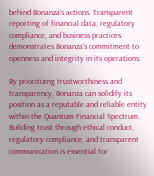behind Bonanza’s actions. Transparent reporting of financial data, regulatory compliance, and business practices demonstrates Bonanza’s commitment to openness and integrity in its operations.

By prioritizing trustworthiness and transparency, Bonanza can solidify its position as a reputable and reliable entity within the Quantum Financial Spectrum. Building trust through ethical conduct, regulatory compliance, and transparent communication is essential for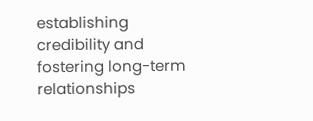establishing credibility and fostering long-term relationships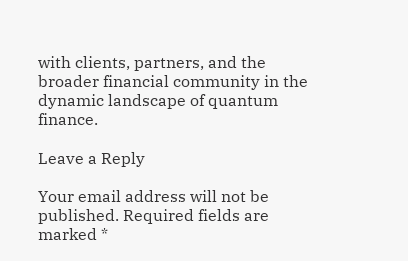with clients, partners, and the broader financial community in the dynamic landscape of quantum finance.

Leave a Reply

Your email address will not be published. Required fields are marked *